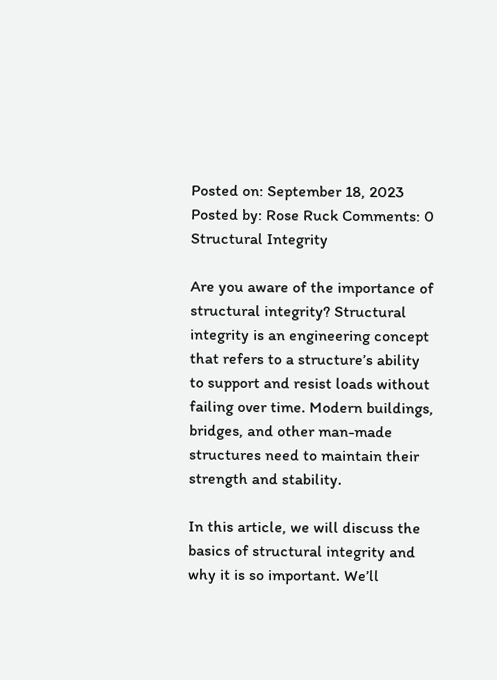Posted on: September 18, 2023 Posted by: Rose Ruck Comments: 0
Structural Integrity

Are you aware of the importance of structural integrity? Structural integrity is an engineering concept that refers to a structure’s ability to support and resist loads without failing over time. Modern buildings, bridges, and other man-made structures need to maintain their strength and stability.

In this article, we will discuss the basics of structural integrity and why it is so important. We’ll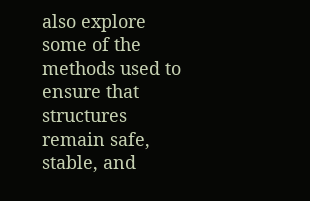also explore some of the methods used to ensure that structures remain safe, stable, and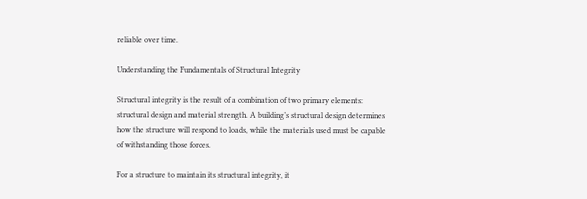reliable over time.

Understanding the Fundamentals of Structural Integrity

Structural integrity is the result of a combination of two primary elements: structural design and material strength. A building’s structural design determines how the structure will respond to loads, while the materials used must be capable of withstanding those forces.

For a structure to maintain its structural integrity, it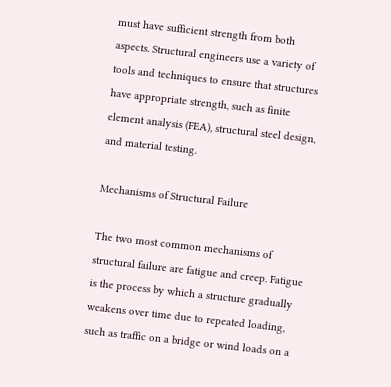must have sufficient strength from both aspects. Structural engineers use a variety of tools and techniques to ensure that structures have appropriate strength, such as finite element analysis (FEA), structural steel design, and material testing.

Mechanisms of Structural Failure

The two most common mechanisms of structural failure are fatigue and creep. Fatigue is the process by which a structure gradually weakens over time due to repeated loading, such as traffic on a bridge or wind loads on a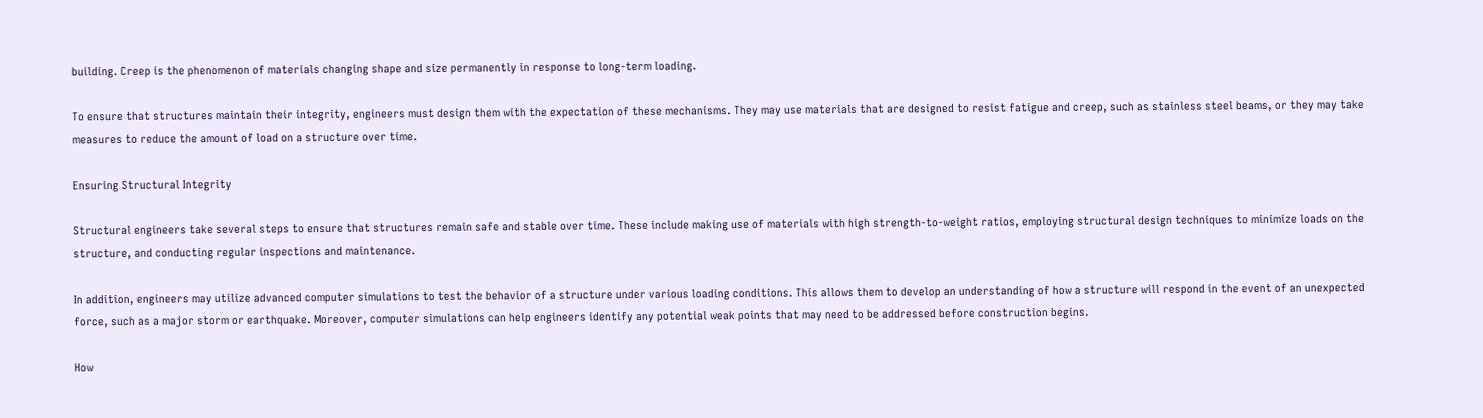building. Creep is the phenomenon of materials changing shape and size permanently in response to long-term loading.

To ensure that structures maintain their integrity, engineers must design them with the expectation of these mechanisms. They may use materials that are designed to resist fatigue and creep, such as stainless steel beams, or they may take measures to reduce the amount of load on a structure over time.

Ensuring Structural Integrity

Structural engineers take several steps to ensure that structures remain safe and stable over time. These include making use of materials with high strength-to-weight ratios, employing structural design techniques to minimize loads on the structure, and conducting regular inspections and maintenance.

In addition, engineers may utilize advanced computer simulations to test the behavior of a structure under various loading conditions. This allows them to develop an understanding of how a structure will respond in the event of an unexpected force, such as a major storm or earthquake. Moreover, computer simulations can help engineers identify any potential weak points that may need to be addressed before construction begins.

How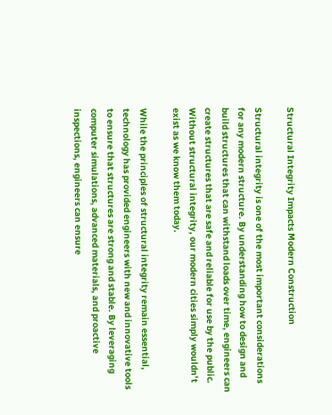Structural Integrity Impacts Modern Construction

Structural integrity is one of the most important considerations for any modern structure. By understanding how to design and build structures that can withstand loads over time, engineers can create structures that are safe and reliable for use by the public. Without structural integrity, our modern cities simply wouldn’t exist as we know them today.

While the principles of structural integrity remain essential, technology has provided engineers with new and innovative tools to ensure that structures are strong and stable. By leveraging computer simulations, advanced materials, and proactive inspections, engineers can ensure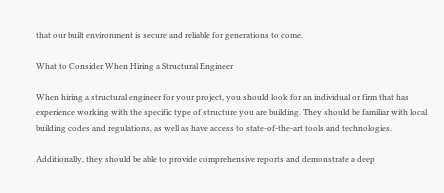that our built environment is secure and reliable for generations to come.

What to Consider When Hiring a Structural Engineer

When hiring a structural engineer for your project, you should look for an individual or firm that has experience working with the specific type of structure you are building. They should be familiar with local building codes and regulations, as well as have access to state-of-the-art tools and technologies.

Additionally, they should be able to provide comprehensive reports and demonstrate a deep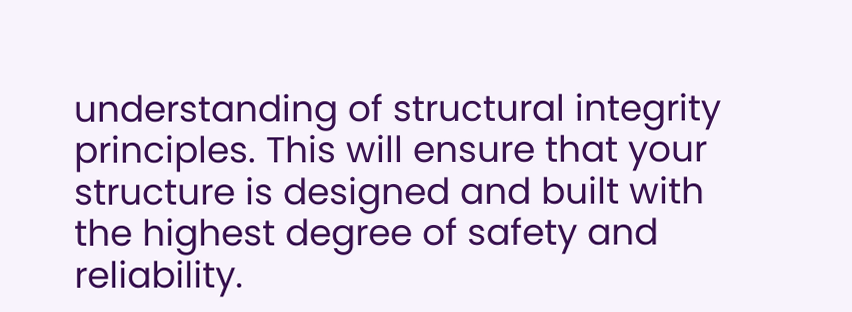understanding of structural integrity principles. This will ensure that your structure is designed and built with the highest degree of safety and reliability.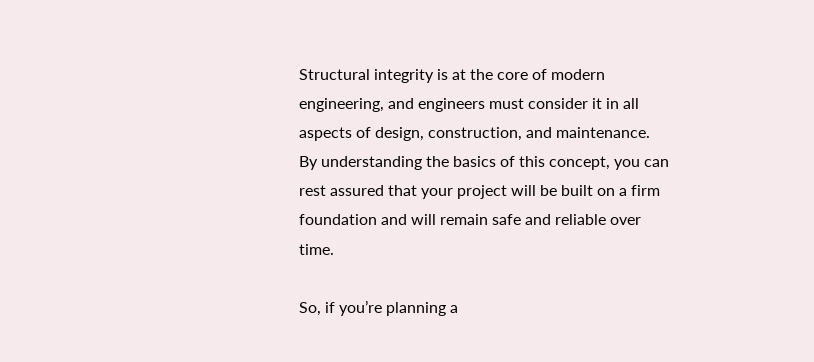Structural integrity is at the core of modern engineering, and engineers must consider it in all aspects of design, construction, and maintenance. By understanding the basics of this concept, you can rest assured that your project will be built on a firm foundation and will remain safe and reliable over time.

So, if you’re planning a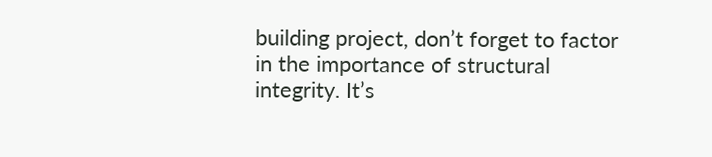building project, don’t forget to factor in the importance of structural integrity. It’s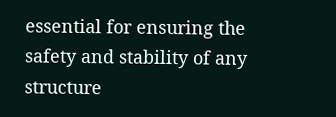essential for ensuring the safety and stability of any structure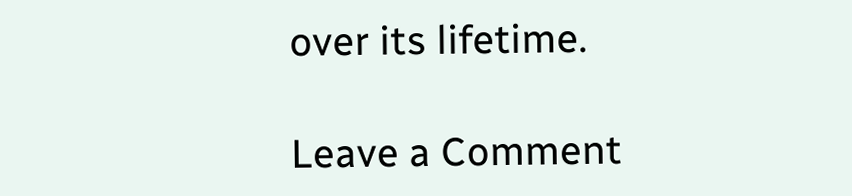over its lifetime.

Leave a Comment